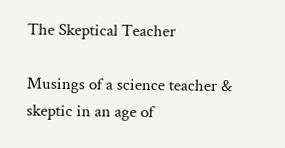The Skeptical Teacher

Musings of a science teacher & skeptic in an age of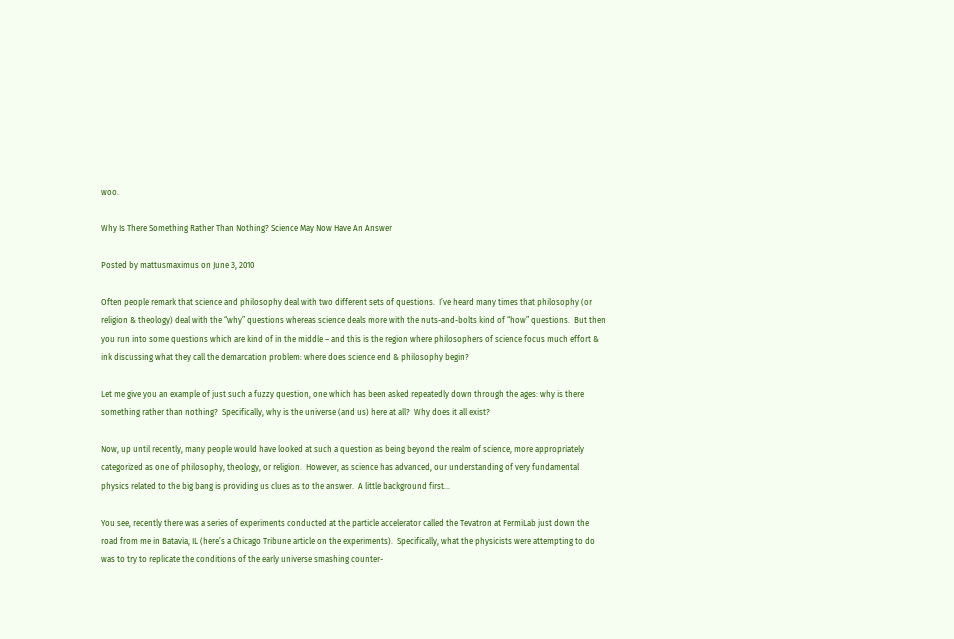woo.

Why Is There Something Rather Than Nothing? Science May Now Have An Answer

Posted by mattusmaximus on June 3, 2010

Often people remark that science and philosophy deal with two different sets of questions.  I’ve heard many times that philosophy (or religion & theology) deal with the “why” questions whereas science deals more with the nuts-and-bolts kind of “how” questions.  But then you run into some questions which are kind of in the middle – and this is the region where philosophers of science focus much effort & ink discussing what they call the demarcation problem: where does science end & philosophy begin?

Let me give you an example of just such a fuzzy question, one which has been asked repeatedly down through the ages: why is there something rather than nothing?  Specifically, why is the universe (and us) here at all?  Why does it all exist?

Now, up until recently, many people would have looked at such a question as being beyond the realm of science, more appropriately categorized as one of philosophy, theology, or religion.  However, as science has advanced, our understanding of very fundamental physics related to the big bang is providing us clues as to the answer.  A little background first…

You see, recently there was a series of experiments conducted at the particle accelerator called the Tevatron at FermiLab just down the road from me in Batavia, IL (here’s a Chicago Tribune article on the experiments).  Specifically, what the physicists were attempting to do was to try to replicate the conditions of the early universe smashing counter-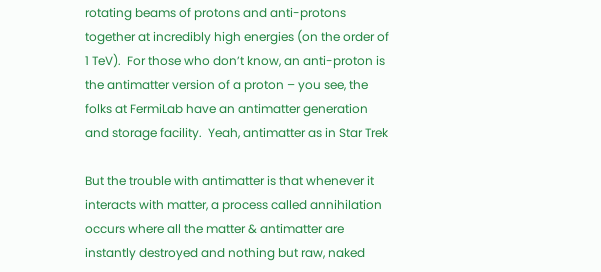rotating beams of protons and anti-protons together at incredibly high energies (on the order of 1 TeV).  For those who don’t know, an anti-proton is the antimatter version of a proton – you see, the folks at FermiLab have an antimatter generation and storage facility.  Yeah, antimatter as in Star Trek

But the trouble with antimatter is that whenever it interacts with matter, a process called annihilation occurs where all the matter & antimatter are instantly destroyed and nothing but raw, naked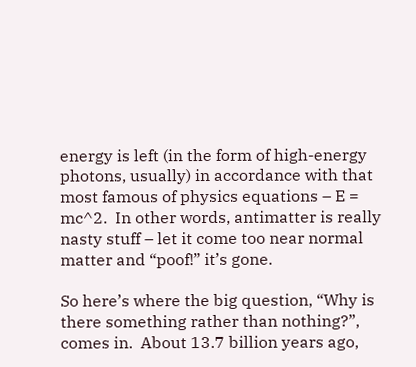energy is left (in the form of high-energy photons, usually) in accordance with that most famous of physics equations – E = mc^2.  In other words, antimatter is really nasty stuff – let it come too near normal matter and “poof!” it’s gone.

So here’s where the big question, “Why is there something rather than nothing?”, comes in.  About 13.7 billion years ago,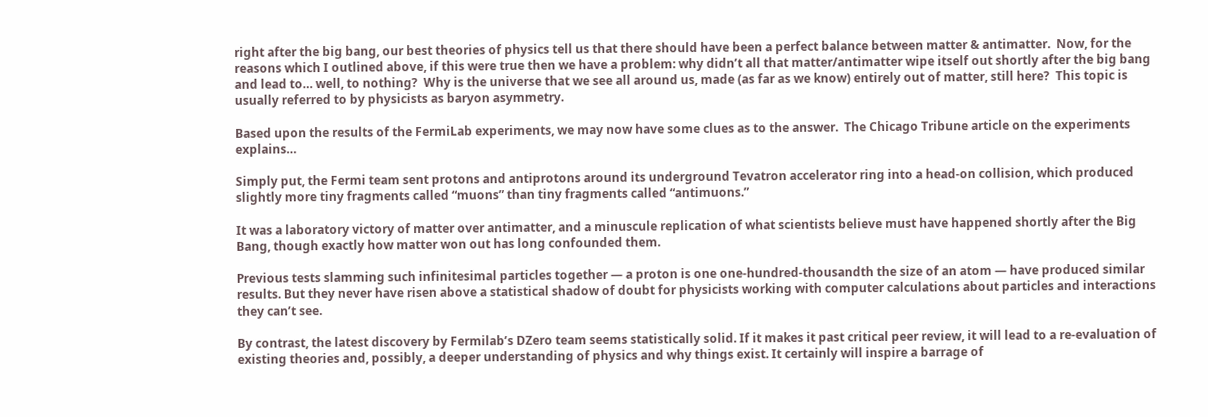right after the big bang, our best theories of physics tell us that there should have been a perfect balance between matter & antimatter.  Now, for the reasons which I outlined above, if this were true then we have a problem: why didn’t all that matter/antimatter wipe itself out shortly after the big bang and lead to… well, to nothing?  Why is the universe that we see all around us, made (as far as we know) entirely out of matter, still here?  This topic is usually referred to by physicists as baryon asymmetry.

Based upon the results of the FermiLab experiments, we may now have some clues as to the answer.  The Chicago Tribune article on the experiments explains…

Simply put, the Fermi team sent protons and antiprotons around its underground Tevatron accelerator ring into a head-on collision, which produced slightly more tiny fragments called “muons” than tiny fragments called “antimuons.”

It was a laboratory victory of matter over antimatter, and a minuscule replication of what scientists believe must have happened shortly after the Big Bang, though exactly how matter won out has long confounded them.

Previous tests slamming such infinitesimal particles together — a proton is one one-hundred-thousandth the size of an atom — have produced similar results. But they never have risen above a statistical shadow of doubt for physicists working with computer calculations about particles and interactions they can’t see.

By contrast, the latest discovery by Fermilab’s DZero team seems statistically solid. If it makes it past critical peer review, it will lead to a re-evaluation of existing theories and, possibly, a deeper understanding of physics and why things exist. It certainly will inspire a barrage of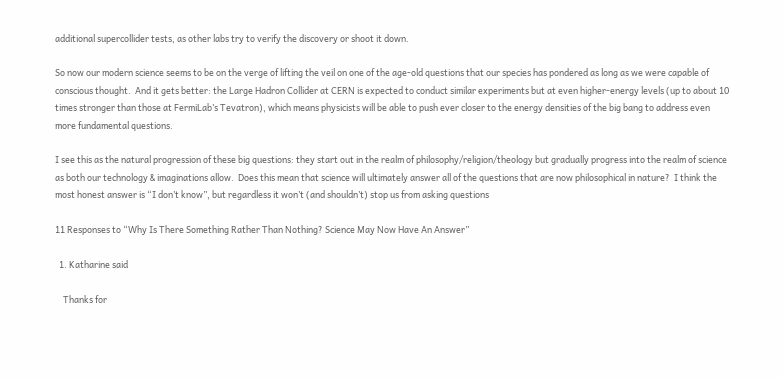additional supercollider tests, as other labs try to verify the discovery or shoot it down.

So now our modern science seems to be on the verge of lifting the veil on one of the age-old questions that our species has pondered as long as we were capable of conscious thought.  And it gets better: the Large Hadron Collider at CERN is expected to conduct similar experiments but at even higher-energy levels (up to about 10 times stronger than those at FermiLab’s Tevatron), which means physicists will be able to push ever closer to the energy densities of the big bang to address even more fundamental questions.

I see this as the natural progression of these big questions: they start out in the realm of philosophy/religion/theology but gradually progress into the realm of science as both our technology & imaginations allow.  Does this mean that science will ultimately answer all of the questions that are now philosophical in nature?  I think the most honest answer is “I don’t know”, but regardless it won’t (and shouldn’t) stop us from asking questions

11 Responses to “Why Is There Something Rather Than Nothing? Science May Now Have An Answer”

  1. Katharine said

    Thanks for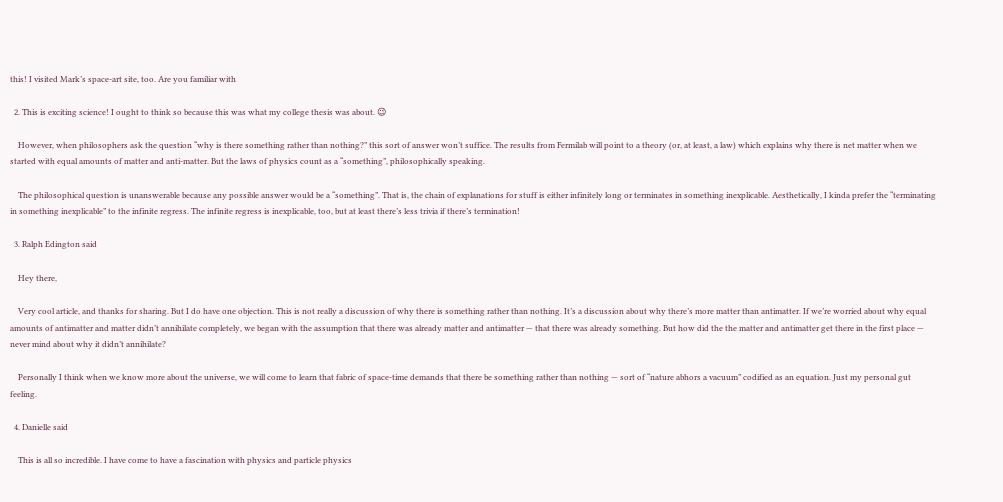this! I visited Mark’s space-art site, too. Are you familiar with

  2. This is exciting science! I ought to think so because this was what my college thesis was about. 😉

    However, when philosophers ask the question “why is there something rather than nothing?” this sort of answer won’t suffice. The results from Fermilab will point to a theory (or, at least, a law) which explains why there is net matter when we started with equal amounts of matter and anti-matter. But the laws of physics count as a “something”, philosophically speaking.

    The philosophical question is unanswerable because any possible answer would be a “something”. That is, the chain of explanations for stuff is either infinitely long or terminates in something inexplicable. Aesthetically, I kinda prefer the “terminating in something inexplicable” to the infinite regress. The infinite regress is inexplicable, too, but at least there’s less trivia if there’s termination!

  3. Ralph Edington said

    Hey there,

    Very cool article, and thanks for sharing. But I do have one objection. This is not really a discussion of why there is something rather than nothing. It’s a discussion about why there’s more matter than antimatter. If we’re worried about why equal amounts of antimatter and matter didn’t annihilate completely, we began with the assumption that there was already matter and antimatter — that there was already something. But how did the the matter and antimatter get there in the first place — never mind about why it didn’t annihilate?

    Personally I think when we know more about the universe, we will come to learn that fabric of space-time demands that there be something rather than nothing — sort of “nature abhors a vacuum” codified as an equation. Just my personal gut feeling.

  4. Danielle said

    This is all so incredible. I have come to have a fascination with physics and particle physics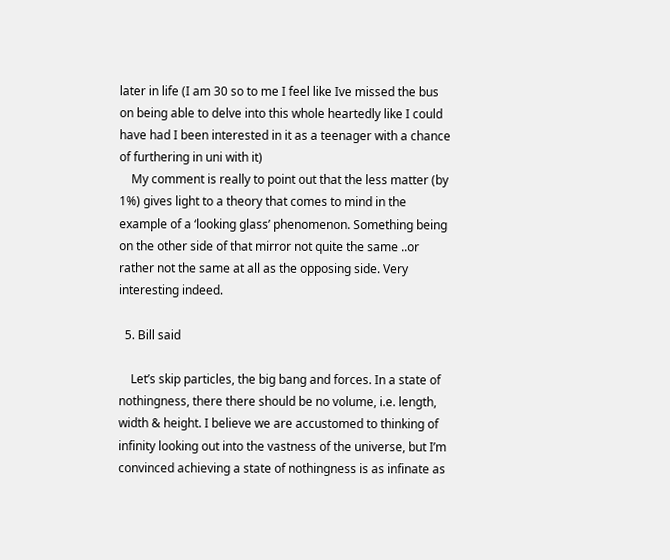later in life (I am 30 so to me I feel like Ive missed the bus on being able to delve into this whole heartedly like I could have had I been interested in it as a teenager with a chance of furthering in uni with it)
    My comment is really to point out that the less matter (by 1%) gives light to a theory that comes to mind in the example of a ‘looking glass’ phenomenon. Something being on the other side of that mirror not quite the same ..or rather not the same at all as the opposing side. Very interesting indeed.

  5. Bill said

    Let’s skip particles, the big bang and forces. In a state of nothingness, there there should be no volume, i.e. length, width & height. I believe we are accustomed to thinking of infinity looking out into the vastness of the universe, but I’m convinced achieving a state of nothingness is as infinate as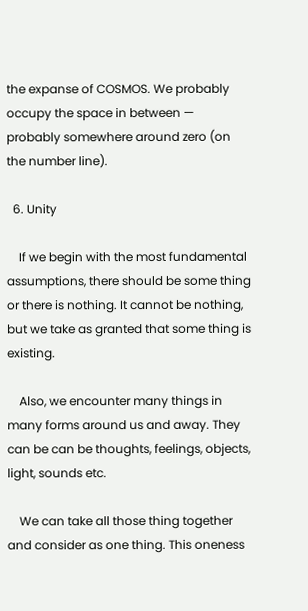the expanse of COSMOS. We probably occupy the space in between — probably somewhere around zero (on the number line).

  6. Unity

    If we begin with the most fundamental assumptions, there should be some thing or there is nothing. It cannot be nothing, but we take as granted that some thing is existing.

    Also, we encounter many things in many forms around us and away. They can be can be thoughts, feelings, objects, light, sounds etc.

    We can take all those thing together and consider as one thing. This oneness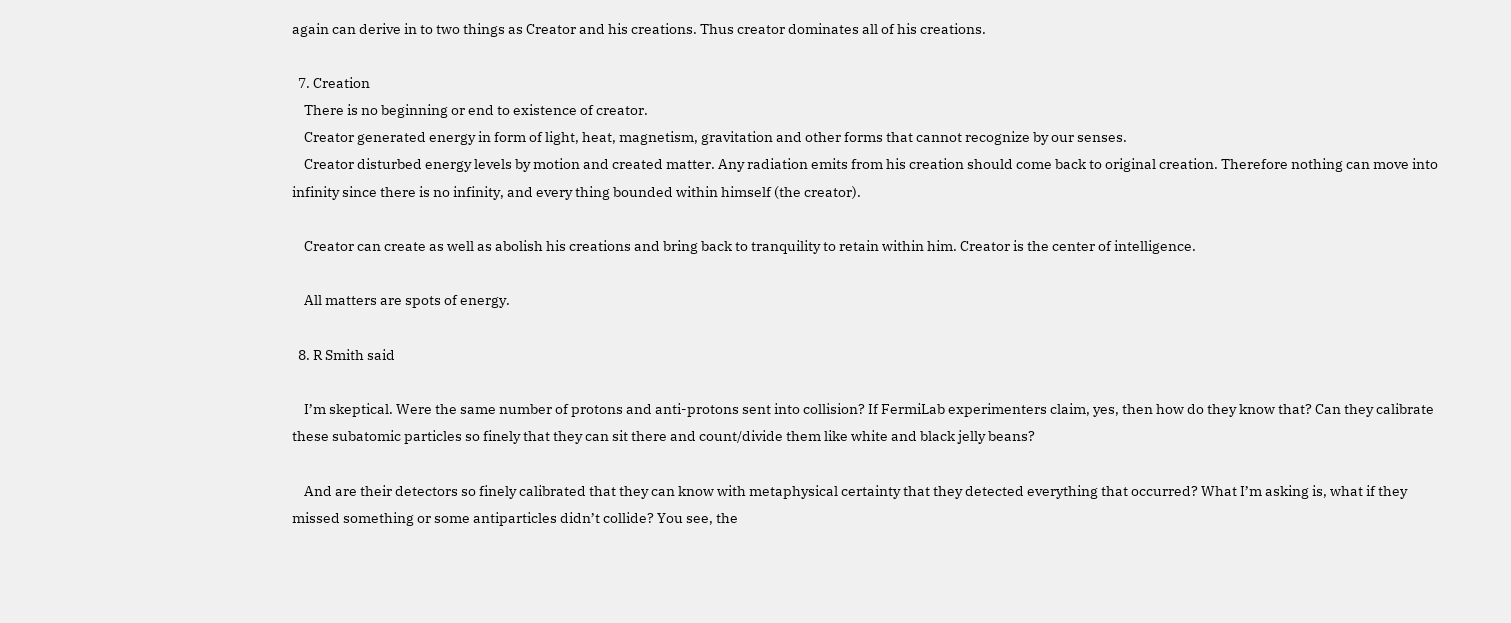again can derive in to two things as Creator and his creations. Thus creator dominates all of his creations.

  7. Creation
    There is no beginning or end to existence of creator.
    Creator generated energy in form of light, heat, magnetism, gravitation and other forms that cannot recognize by our senses.
    Creator disturbed energy levels by motion and created matter. Any radiation emits from his creation should come back to original creation. Therefore nothing can move into infinity since there is no infinity, and every thing bounded within himself (the creator).

    Creator can create as well as abolish his creations and bring back to tranquility to retain within him. Creator is the center of intelligence.

    All matters are spots of energy.

  8. R Smith said

    I’m skeptical. Were the same number of protons and anti-protons sent into collision? If FermiLab experimenters claim, yes, then how do they know that? Can they calibrate these subatomic particles so finely that they can sit there and count/divide them like white and black jelly beans?

    And are their detectors so finely calibrated that they can know with metaphysical certainty that they detected everything that occurred? What I’m asking is, what if they missed something or some antiparticles didn’t collide? You see, the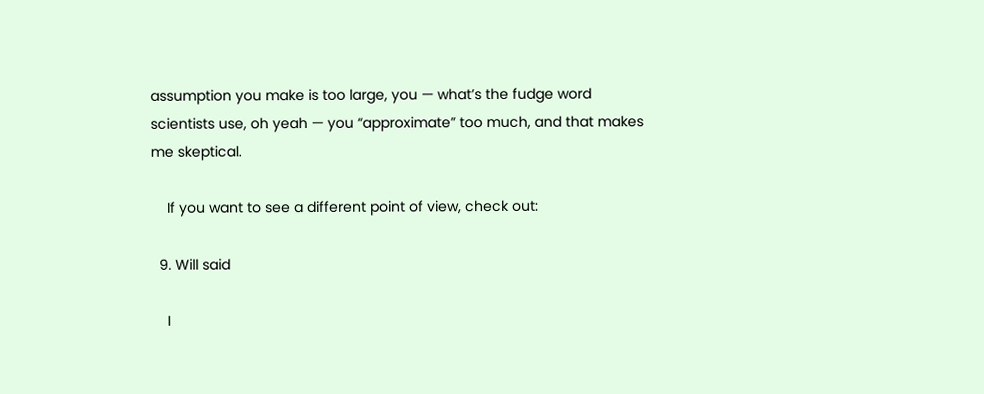assumption you make is too large, you — what’s the fudge word scientists use, oh yeah — you “approximate” too much, and that makes me skeptical.

    If you want to see a different point of view, check out:

  9. Will said

    I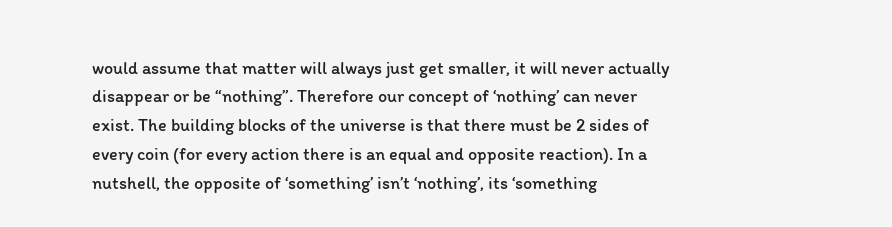would assume that matter will always just get smaller, it will never actually disappear or be “nothing”. Therefore our concept of ‘nothing’ can never exist. The building blocks of the universe is that there must be 2 sides of every coin (for every action there is an equal and opposite reaction). In a nutshell, the opposite of ‘something’ isn’t ‘nothing’, its ‘something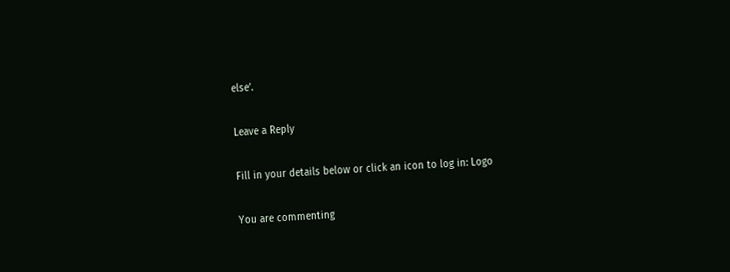else’.

Leave a Reply

Fill in your details below or click an icon to log in: Logo

You are commenting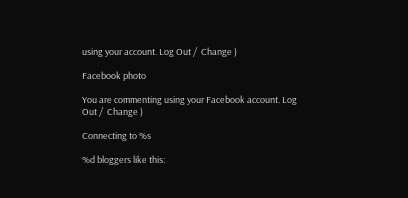using your account. Log Out /  Change )

Facebook photo

You are commenting using your Facebook account. Log Out /  Change )

Connecting to %s

%d bloggers like this: